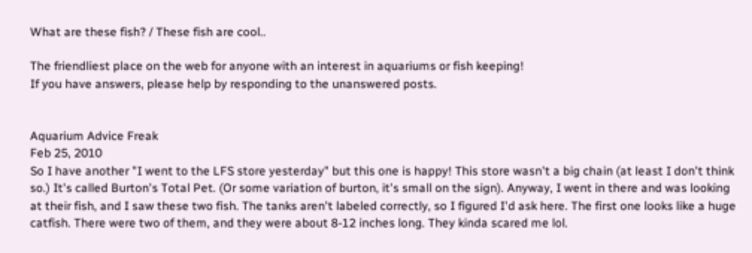What are these fish? / These fish are cool..

The friendliest place on the web for anyone with an interest in aquariums or fish keeping!
If you have answers, please help by responding to the unanswered posts.


Aquarium Advice Freak
Feb 25, 2010
So I have another "I went to the LFS store yesterday" but this one is happy! This store wasn't a big chain (at least I don't think so.) It's called Burton's Total Pet. (Or some variation of burton, it's small on the sign). Anyway, I went in there and was looking at their fish, and I saw these two fish. The tanks aren't labeled correctly, so I figured I'd ask here. The first one looks like a huge catfish. There were two of them, and they were about 8-12 inches long. They kinda scared me lol.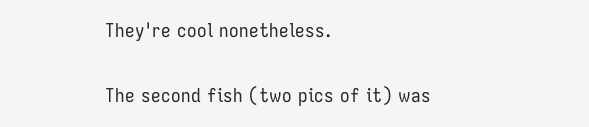They're cool nonetheless.

The second fish (two pics of it) was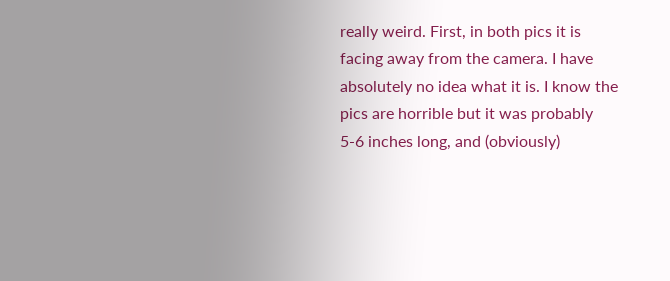really weird. First, in both pics it is facing away from the camera. I have absolutely no idea what it is. I know the pics are horrible but it was probably 5-6 inches long, and (obviously)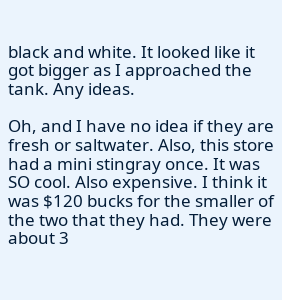black and white. It looked like it got bigger as I approached the tank. Any ideas.

Oh, and I have no idea if they are fresh or saltwater. Also, this store had a mini stingray once. It was SO cool. Also expensive. I think it was $120 bucks for the smaller of the two that they had. They were about 3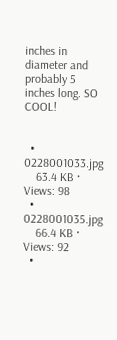inches in diameter and probably 5 inches long. SO COOL!


  • 0228001033.jpg
    63.4 KB · Views: 98
  • 0228001035.jpg
    66.4 KB · Views: 92
  •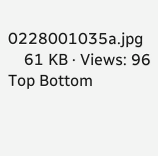0228001035a.jpg
    61 KB · Views: 96
Top Bottom